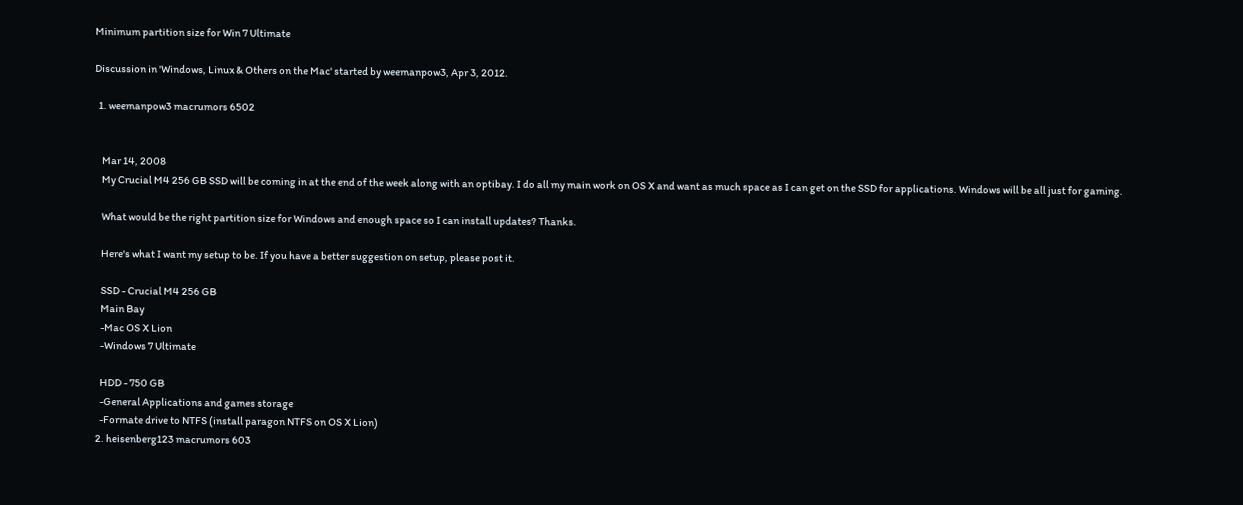Minimum partition size for Win 7 Ultimate

Discussion in 'Windows, Linux & Others on the Mac' started by weemanpow3, Apr 3, 2012.

  1. weemanpow3 macrumors 6502


    Mar 14, 2008
    My Crucial M4 256 GB SSD will be coming in at the end of the week along with an optibay. I do all my main work on OS X and want as much space as I can get on the SSD for applications. Windows will be all just for gaming.

    What would be the right partition size for Windows and enough space so I can install updates? Thanks.

    Here's what I want my setup to be. If you have a better suggestion on setup, please post it.

    SSD - Crucial M4 256 GB
    Main Bay
    -Mac OS X Lion
    -Windows 7 Ultimate

    HDD - 750 GB
    -General Applications and games storage
    -Formate drive to NTFS (install paragon NTFS on OS X Lion)
  2. heisenberg123 macrumors 603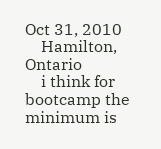Oct 31, 2010
    Hamilton, Ontario
    i think for bootcamp the minimum is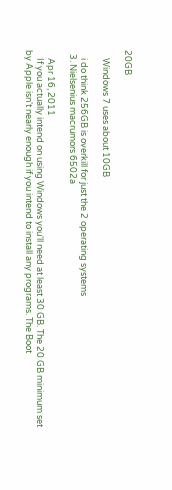20GB

    Windows 7 uses about 10GB

    i do think 256GB is overkill for just the 2 operating systems
  3. Nielsenius macrumors 6502a

    Apr 16, 2011
    If you actually intend on using Windows you'll need at least 30 GB. The 20 GB minimum set by Apple isn't nearly enough if you intend to install any programs. The Boot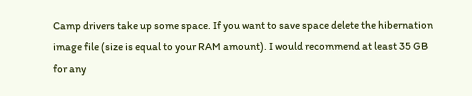Camp drivers take up some space. If you want to save space delete the hibernation image file (size is equal to your RAM amount). I would recommend at least 35 GB for any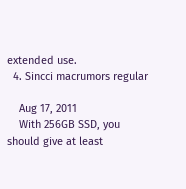extended use.
  4. Sincci macrumors regular

    Aug 17, 2011
    With 256GB SSD, you should give at least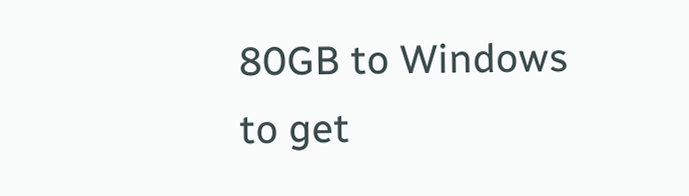80GB to Windows to get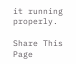it running properly.

Share This Page